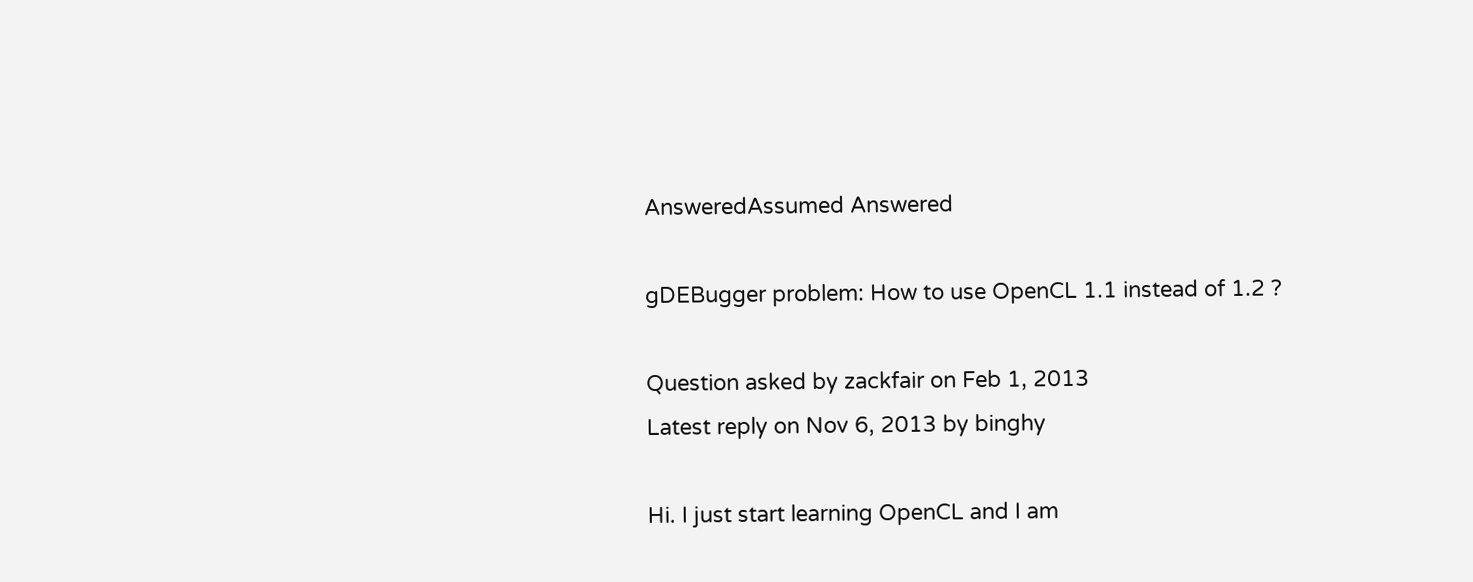AnsweredAssumed Answered

gDEBugger problem: How to use OpenCL 1.1 instead of 1.2 ?

Question asked by zackfair on Feb 1, 2013
Latest reply on Nov 6, 2013 by binghy

Hi. I just start learning OpenCL and I am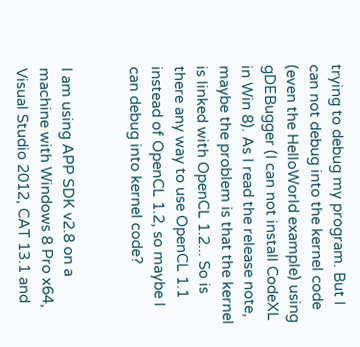trying to debug my program. But I can not debug into the kernel code (even the HelloWorld example) using gDEBugger (I can not install CodeXL in Win 8). As I read the release note, maybe the problem is that the kernel is linked with OpenCL 1.2... So is there any way to use OpenCL 1.1 instead of OpenCL 1.2, so maybe I can debug into kernel code?


I am using APP SDK v2.8 on a machine with Windows 8 Pro x64, Visual Studio 2012, CAT 13.1 and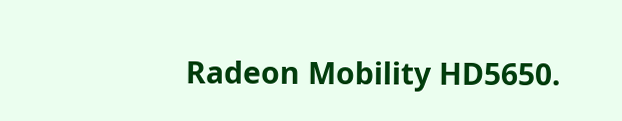Radeon Mobility HD5650.